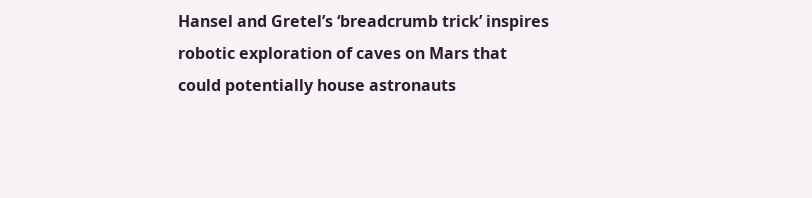Hansel and Gretel’s ‘breadcrumb trick’ inspires robotic exploration of caves on Mars that could potentially house astronauts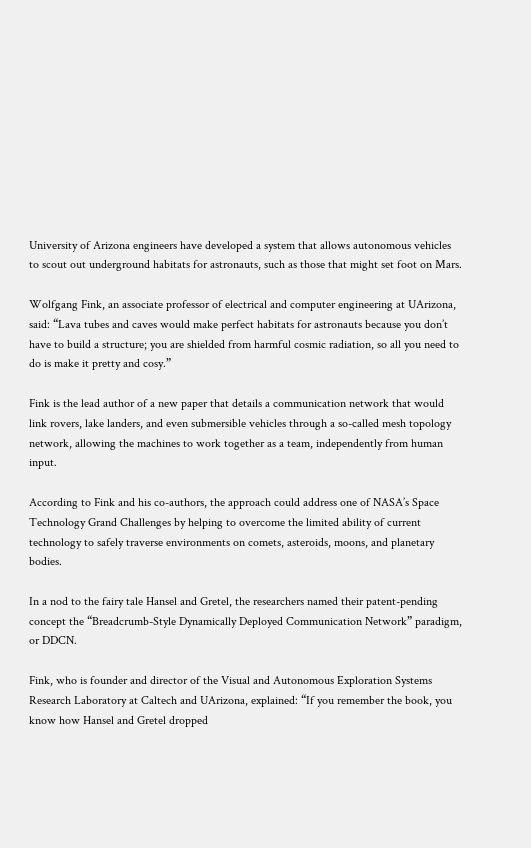University of Arizona engineers have developed a system that allows autonomous vehicles to scout out underground habitats for astronauts, such as those that might set foot on Mars.

Wolfgang Fink, an associate professor of electrical and computer engineering at UArizona, said: “Lava tubes and caves would make perfect habitats for astronauts because you don’t have to build a structure; you are shielded from harmful cosmic radiation, so all you need to do is make it pretty and cosy.”

Fink is the lead author of a new paper that details a communication network that would link rovers, lake landers, and even submersible vehicles through a so-called mesh topology network, allowing the machines to work together as a team, independently from human input.

According to Fink and his co-authors, the approach could address one of NASA’s Space Technology Grand Challenges by helping to overcome the limited ability of current technology to safely traverse environments on comets, asteroids, moons, and planetary bodies.

In a nod to the fairy tale Hansel and Gretel, the researchers named their patent-pending concept the “Breadcrumb-Style Dynamically Deployed Communication Network” paradigm, or DDCN.

Fink, who is founder and director of the Visual and Autonomous Exploration Systems Research Laboratory at Caltech and UArizona, explained: “If you remember the book, you know how Hansel and Gretel dropped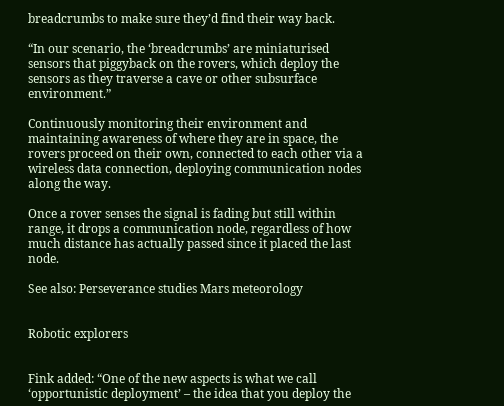breadcrumbs to make sure they’d find their way back.

“In our scenario, the ‘breadcrumbs’ are miniaturised sensors that piggyback on the rovers, which deploy the sensors as they traverse a cave or other subsurface environment.”

Continuously monitoring their environment and maintaining awareness of where they are in space, the rovers proceed on their own, connected to each other via a wireless data connection, deploying communication nodes along the way.

Once a rover senses the signal is fading but still within range, it drops a communication node, regardless of how much distance has actually passed since it placed the last node.

See also: Perseverance studies Mars meteorology


Robotic explorers


Fink added: “One of the new aspects is what we call ‘opportunistic deployment’ – the idea that you deploy the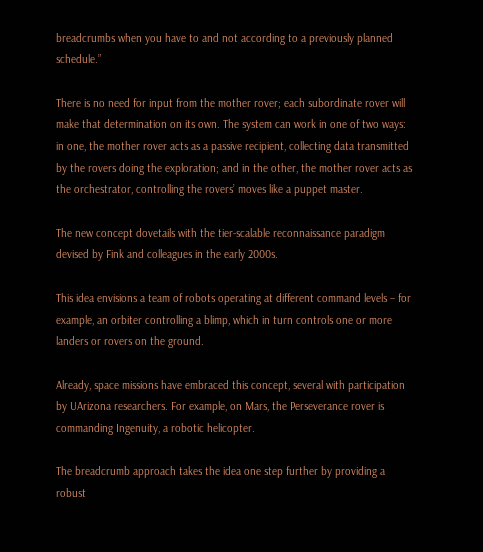breadcrumbs when you have to and not according to a previously planned schedule.”

There is no need for input from the mother rover; each subordinate rover will make that determination on its own. The system can work in one of two ways: in one, the mother rover acts as a passive recipient, collecting data transmitted by the rovers doing the exploration; and in the other, the mother rover acts as the orchestrator, controlling the rovers’ moves like a puppet master.

The new concept dovetails with the tier-scalable reconnaissance paradigm devised by Fink and colleagues in the early 2000s.

This idea envisions a team of robots operating at different command levels – for example, an orbiter controlling a blimp, which in turn controls one or more landers or rovers on the ground.

Already, space missions have embraced this concept, several with participation by UArizona researchers. For example, on Mars, the Perseverance rover is commanding Ingenuity, a robotic helicopter.

The breadcrumb approach takes the idea one step further by providing a robust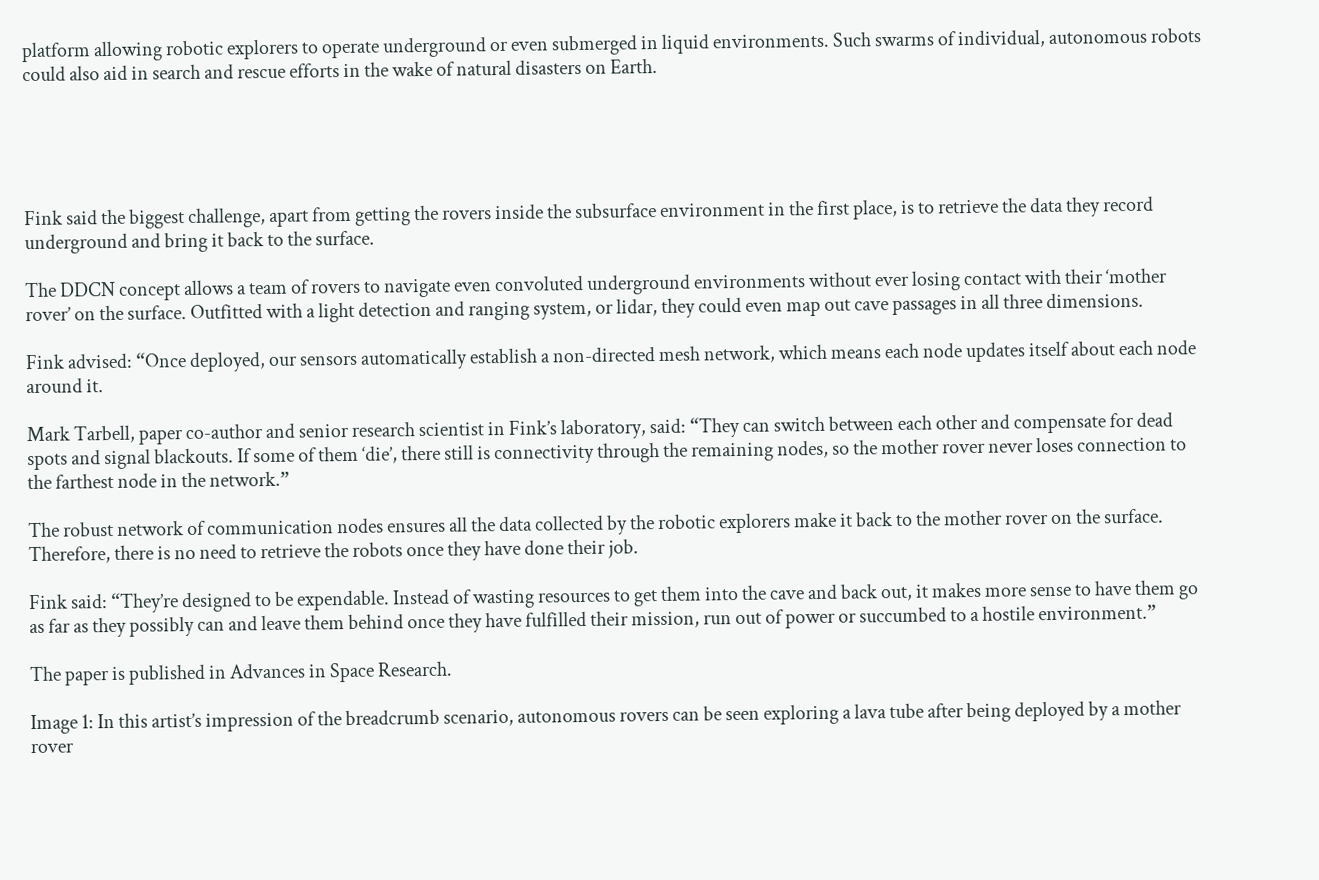platform allowing robotic explorers to operate underground or even submerged in liquid environments. Such swarms of individual, autonomous robots could also aid in search and rescue efforts in the wake of natural disasters on Earth.





Fink said the biggest challenge, apart from getting the rovers inside the subsurface environment in the first place, is to retrieve the data they record underground and bring it back to the surface.

The DDCN concept allows a team of rovers to navigate even convoluted underground environments without ever losing contact with their ‘mother rover’ on the surface. Outfitted with a light detection and ranging system, or lidar, they could even map out cave passages in all three dimensions.

Fink advised: “Once deployed, our sensors automatically establish a non-directed mesh network, which means each node updates itself about each node around it.

Mark Tarbell, paper co-author and senior research scientist in Fink’s laboratory, said: “They can switch between each other and compensate for dead spots and signal blackouts. If some of them ‘die’, there still is connectivity through the remaining nodes, so the mother rover never loses connection to the farthest node in the network.”

The robust network of communication nodes ensures all the data collected by the robotic explorers make it back to the mother rover on the surface. Therefore, there is no need to retrieve the robots once they have done their job.

Fink said: “They’re designed to be expendable. Instead of wasting resources to get them into the cave and back out, it makes more sense to have them go as far as they possibly can and leave them behind once they have fulfilled their mission, run out of power or succumbed to a hostile environment.”

The paper is published in Advances in Space Research.

Image 1: In this artist’s impression of the breadcrumb scenario, autonomous rovers can be seen exploring a lava tube after being deployed by a mother rover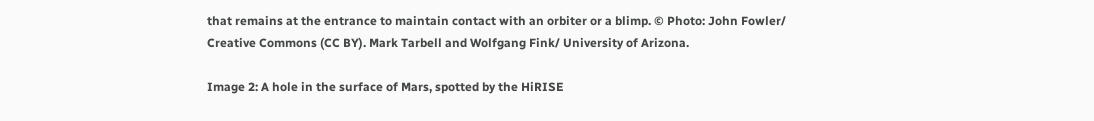that remains at the entrance to maintain contact with an orbiter or a blimp. © Photo: John Fowler/ Creative Commons (CC BY). Mark Tarbell and Wolfgang Fink/ University of Arizona.

Image 2: A hole in the surface of Mars, spotted by the HiRISE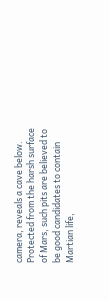camera, reveals a cave below. Protected from the harsh surface of Mars, such pits are believed to be good candidates to contain Martian life,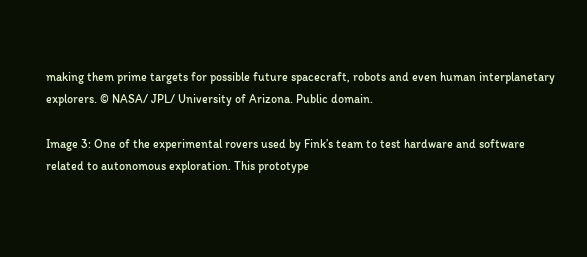making them prime targets for possible future spacecraft, robots and even human interplanetary explorers. © NASA/ JPL/ University of Arizona. Public domain.

Image 3: One of the experimental rovers used by Fink’s team to test hardware and software related to autonomous exploration. This prototype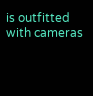is outfitted with cameras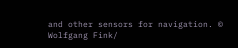and other sensors for navigation. © Wolfgang Fink/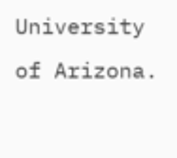University of Arizona.